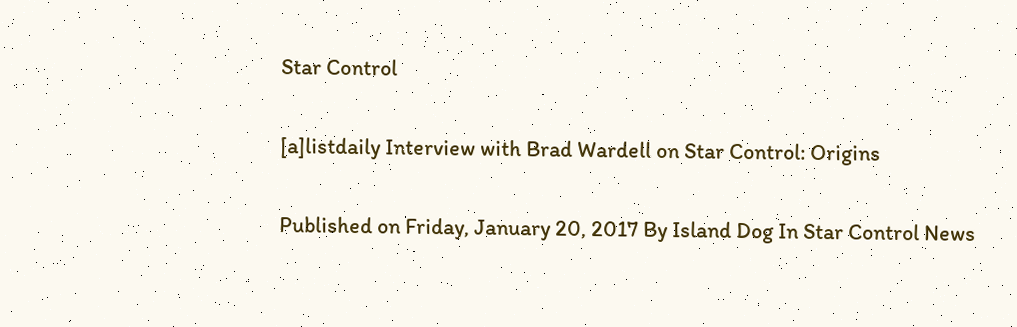Star Control

[a]listdaily Interview with Brad Wardell on Star Control: Origins

Published on Friday, January 20, 2017 By Island Dog In Star Control News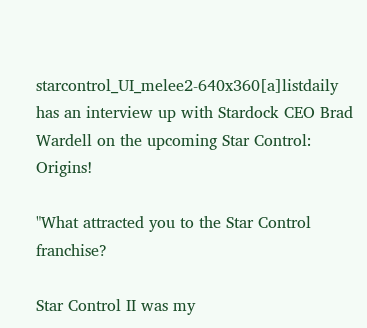starcontrol_UI_melee2-640x360[a]listdaily has an interview up with Stardock CEO Brad Wardell on the upcoming Star Control: Origins!

"What attracted you to the Star Control franchise?

Star Control II was my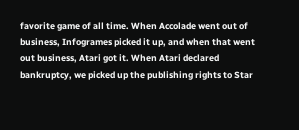favorite game of all time. When Accolade went out of business, Infogrames picked it up, and when that went out business, Atari got it. When Atari declared bankruptcy, we picked up the publishing rights to Star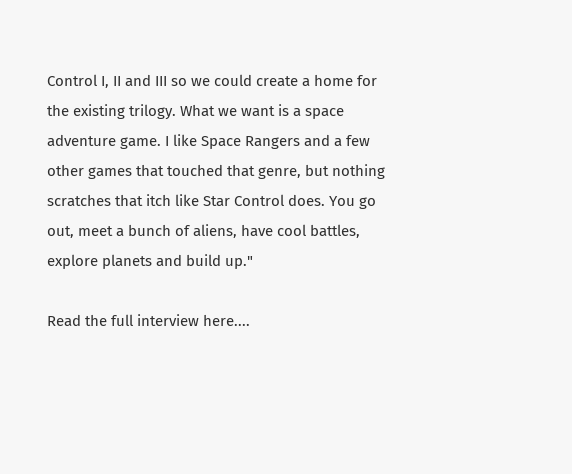Control I, II and III so we could create a home for the existing trilogy. What we want is a space adventure game. I like Space Rangers and a few other games that touched that genre, but nothing scratches that itch like Star Control does. You go out, meet a bunch of aliens, have cool battles, explore planets and build up."

Read the full interview here....